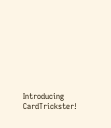Introducing CardTrickster!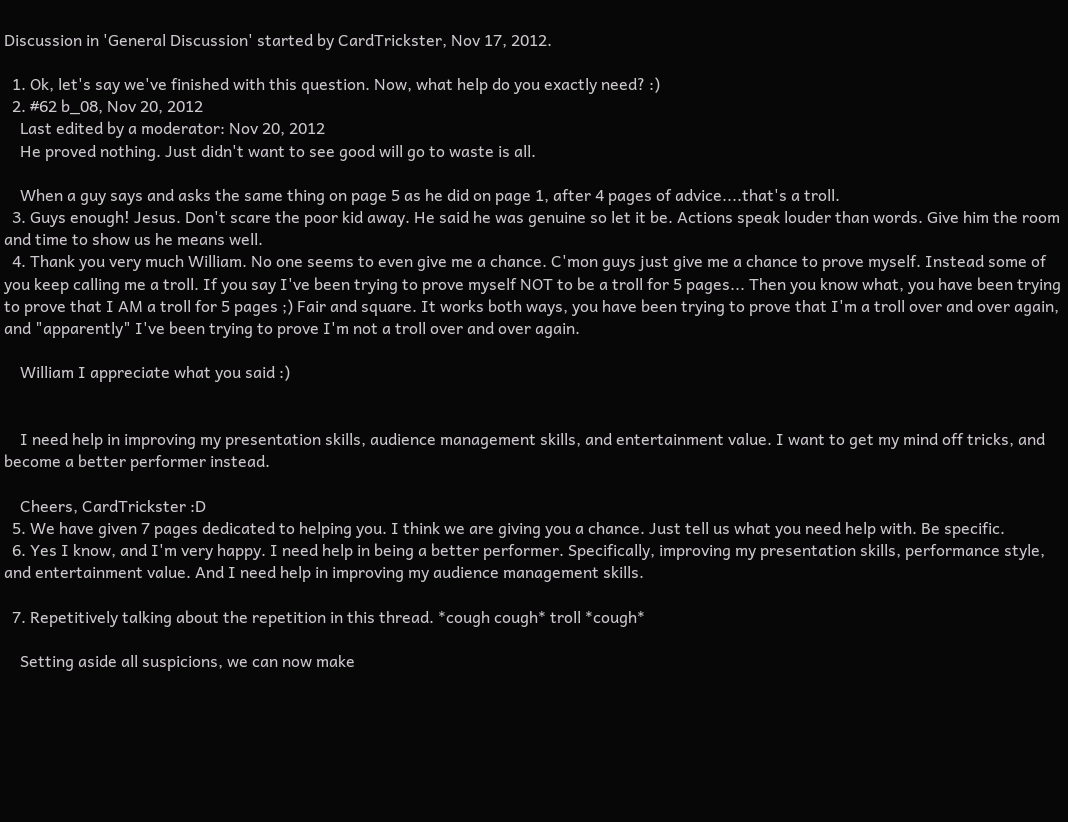Discussion in 'General Discussion' started by CardTrickster, Nov 17, 2012.

  1. Ok, let's say we've finished with this question. Now, what help do you exactly need? :)
  2. #62 b_08, Nov 20, 2012
    Last edited by a moderator: Nov 20, 2012
    He proved nothing. Just didn't want to see good will go to waste is all.

    When a guy says and asks the same thing on page 5 as he did on page 1, after 4 pages of advice....that's a troll.
  3. Guys enough! Jesus. Don't scare the poor kid away. He said he was genuine so let it be. Actions speak louder than words. Give him the room and time to show us he means well.
  4. Thank you very much William. No one seems to even give me a chance. C'mon guys just give me a chance to prove myself. Instead some of you keep calling me a troll. If you say I've been trying to prove myself NOT to be a troll for 5 pages... Then you know what, you have been trying to prove that I AM a troll for 5 pages ;) Fair and square. It works both ways, you have been trying to prove that I'm a troll over and over again, and "apparently" I've been trying to prove I'm not a troll over and over again.

    William I appreciate what you said :)


    I need help in improving my presentation skills, audience management skills, and entertainment value. I want to get my mind off tricks, and become a better performer instead.

    Cheers, CardTrickster :D
  5. We have given 7 pages dedicated to helping you. I think we are giving you a chance. Just tell us what you need help with. Be specific.
  6. Yes I know, and I'm very happy. I need help in being a better performer. Specifically, improving my presentation skills, performance style, and entertainment value. And I need help in improving my audience management skills.

  7. Repetitively talking about the repetition in this thread. *cough cough* troll *cough*

    Setting aside all suspicions, we can now make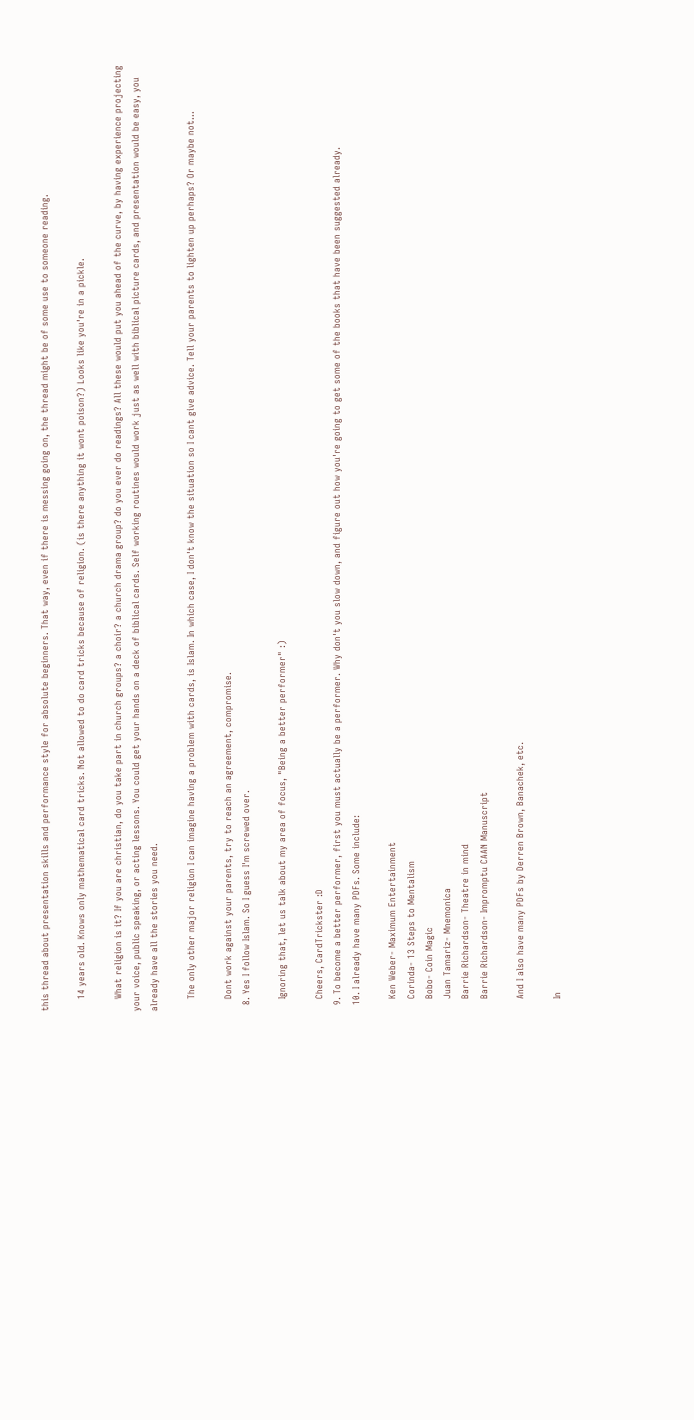this thread about presentation skills and performance style for absolute beginners. That way, even if there is messing going on, the thread might be of some use to someone reading.

    14 years old. Knows only mathematical card tricks. Not allowed to do card tricks because of religion. (is there anything it wont poison?) Looks like you're in a pickle.

    What religion is it? If you are christian, do you take part in church groups? a choir? a church drama group? do you ever do readings? All these would put you ahead of the curve, by having experience projecting your voice, public speaking, or acting lessons. You could get your hands on a deck of biblical cards. Self working routines would work just as well with biblical picture cards, and presentation would be easy, you already have all the stories you need.

    The only other major religion I can imagine having a problem with cards, is Islam. In which case, I don't know the situation so I cant give advice. Tell your parents to lighten up perhaps? Or maybe not...

    Dont work against your parents, try to reach an agreement, compromise.
  8. Yes I follow Islam. So I guess I'm screwed over.

    Ignoring that, let us talk about my area of focus, "Being a better performer" :)

    Cheers, CardTrickster :D
  9. To become a better performer, first you must actually be a performer. Why don't you slow down, and figure out how you're going to get some of the books that have been suggested already.
  10. I already have many PDFs. Some include:

    Ken Weber- Maximum Entertainment
    Corinda- 13 Steps to Mentalism
    Bobo- Coin Magic
    Juan Tamariz- Mnemonica
    Barrie Richardson- Theatre in mind
    Barrie Richardson- Impromptu CAAN Manuscript

    And I also have many PDFs by Derren Brown, Banachek, etc.

    In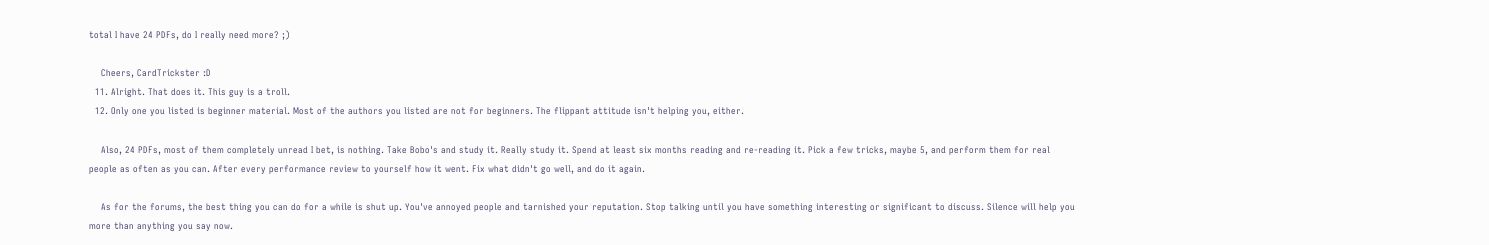total I have 24 PDFs, do I really need more? ;)

    Cheers, CardTrickster :D
  11. Alright. That does it. This guy is a troll.
  12. Only one you listed is beginner material. Most of the authors you listed are not for beginners. The flippant attitude isn't helping you, either.

    Also, 24 PDFs, most of them completely unread I bet, is nothing. Take Bobo's and study it. Really study it. Spend at least six months reading and re-reading it. Pick a few tricks, maybe 5, and perform them for real people as often as you can. After every performance review to yourself how it went. Fix what didn't go well, and do it again.

    As for the forums, the best thing you can do for a while is shut up. You've annoyed people and tarnished your reputation. Stop talking until you have something interesting or significant to discuss. Silence will help you more than anything you say now.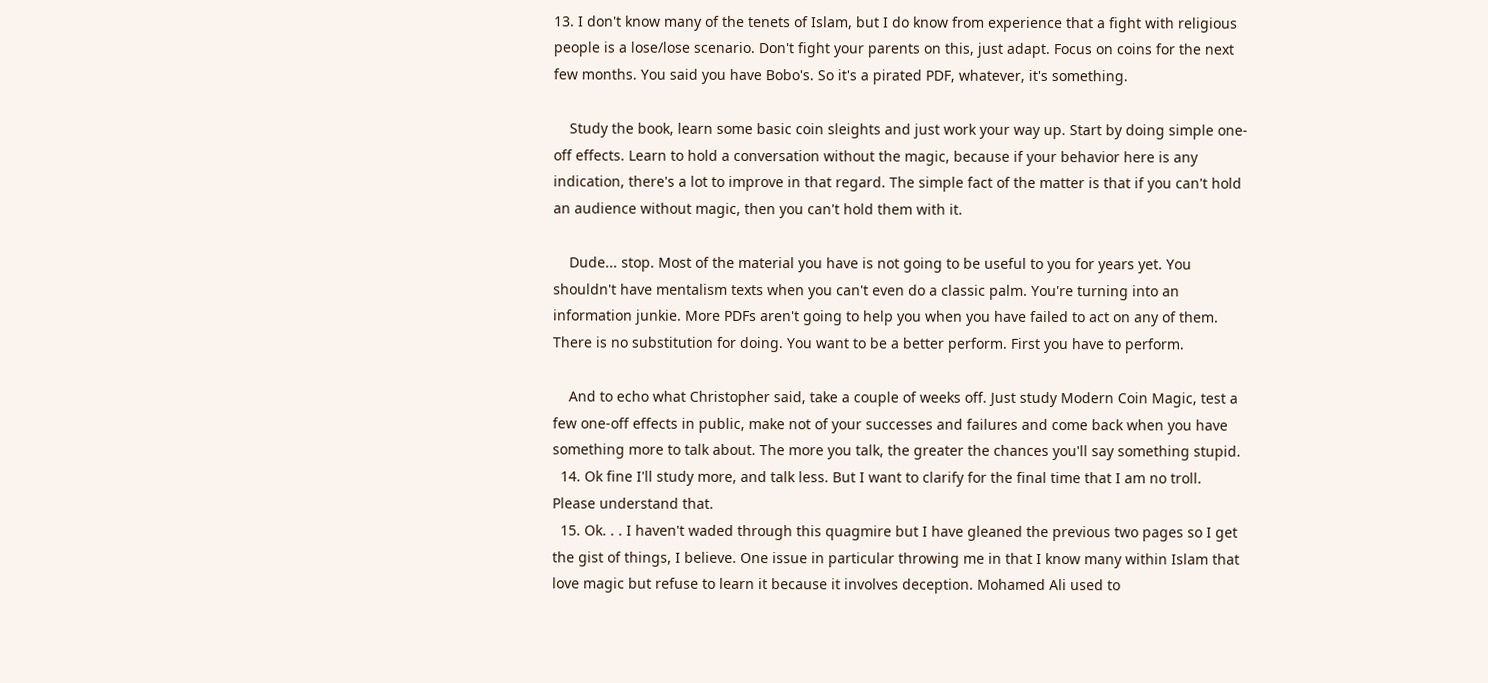13. I don't know many of the tenets of Islam, but I do know from experience that a fight with religious people is a lose/lose scenario. Don't fight your parents on this, just adapt. Focus on coins for the next few months. You said you have Bobo's. So it's a pirated PDF, whatever, it's something.

    Study the book, learn some basic coin sleights and just work your way up. Start by doing simple one-off effects. Learn to hold a conversation without the magic, because if your behavior here is any indication, there's a lot to improve in that regard. The simple fact of the matter is that if you can't hold an audience without magic, then you can't hold them with it.

    Dude... stop. Most of the material you have is not going to be useful to you for years yet. You shouldn't have mentalism texts when you can't even do a classic palm. You're turning into an information junkie. More PDFs aren't going to help you when you have failed to act on any of them. There is no substitution for doing. You want to be a better perform. First you have to perform.

    And to echo what Christopher said, take a couple of weeks off. Just study Modern Coin Magic, test a few one-off effects in public, make not of your successes and failures and come back when you have something more to talk about. The more you talk, the greater the chances you'll say something stupid.
  14. Ok fine I'll study more, and talk less. But I want to clarify for the final time that I am no troll. Please understand that.
  15. Ok. . . I haven't waded through this quagmire but I have gleaned the previous two pages so I get the gist of things, I believe. One issue in particular throwing me in that I know many within Islam that love magic but refuse to learn it because it involves deception. Mohamed Ali used to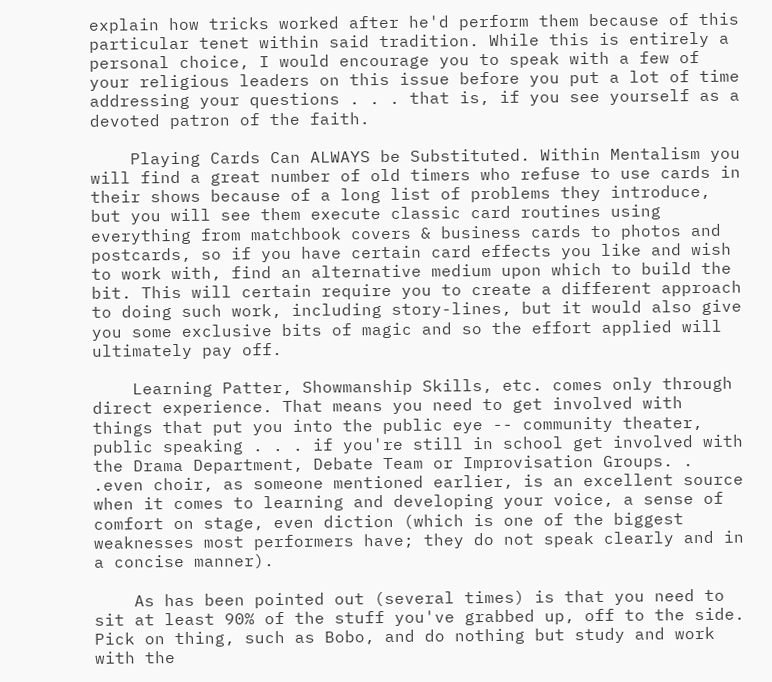explain how tricks worked after he'd perform them because of this particular tenet within said tradition. While this is entirely a personal choice, I would encourage you to speak with a few of your religious leaders on this issue before you put a lot of time addressing your questions . . . that is, if you see yourself as a devoted patron of the faith.

    Playing Cards Can ALWAYS be Substituted. Within Mentalism you will find a great number of old timers who refuse to use cards in their shows because of a long list of problems they introduce, but you will see them execute classic card routines using everything from matchbook covers & business cards to photos and postcards, so if you have certain card effects you like and wish to work with, find an alternative medium upon which to build the bit. This will certain require you to create a different approach to doing such work, including story-lines, but it would also give you some exclusive bits of magic and so the effort applied will ultimately pay off.

    Learning Patter, Showmanship Skills, etc. comes only through direct experience. That means you need to get involved with things that put you into the public eye -- community theater, public speaking . . . if you're still in school get involved with the Drama Department, Debate Team or Improvisation Groups. . .even choir, as someone mentioned earlier, is an excellent source when it comes to learning and developing your voice, a sense of comfort on stage, even diction (which is one of the biggest weaknesses most performers have; they do not speak clearly and in a concise manner).

    As has been pointed out (several times) is that you need to sit at least 90% of the stuff you've grabbed up, off to the side. Pick on thing, such as Bobo, and do nothing but study and work with the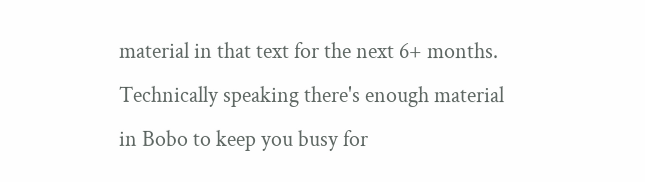material in that text for the next 6+ months. Technically speaking there's enough material in Bobo to keep you busy for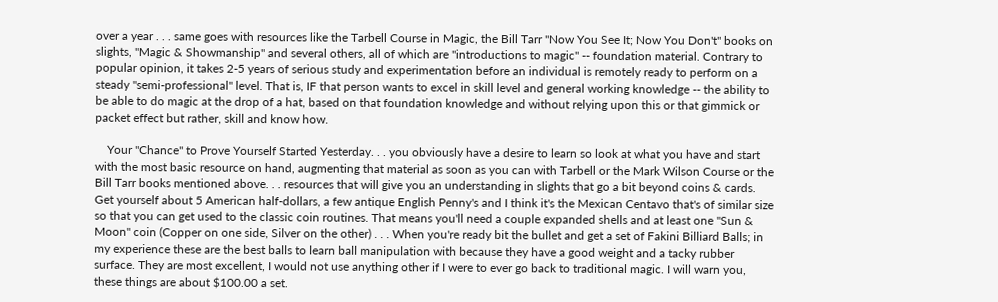over a year . . . same goes with resources like the Tarbell Course in Magic, the Bill Tarr "Now You See It; Now You Don't" books on slights, "Magic & Showmanship" and several others, all of which are "introductions to magic" -- foundation material. Contrary to popular opinion, it takes 2-5 years of serious study and experimentation before an individual is remotely ready to perform on a steady "semi-professional" level. That is, IF that person wants to excel in skill level and general working knowledge -- the ability to be able to do magic at the drop of a hat, based on that foundation knowledge and without relying upon this or that gimmick or packet effect but rather, skill and know how.

    Your "Chance" to Prove Yourself Started Yesterday. . . you obviously have a desire to learn so look at what you have and start with the most basic resource on hand, augmenting that material as soon as you can with Tarbell or the Mark Wilson Course or the Bill Tarr books mentioned above. . . resources that will give you an understanding in slights that go a bit beyond coins & cards. Get yourself about 5 American half-dollars, a few antique English Penny's and I think it's the Mexican Centavo that's of similar size so that you can get used to the classic coin routines. That means you'll need a couple expanded shells and at least one "Sun & Moon" coin (Copper on one side, Silver on the other) . . . When you're ready bit the bullet and get a set of Fakini Billiard Balls; in my experience these are the best balls to learn ball manipulation with because they have a good weight and a tacky rubber surface. They are most excellent, I would not use anything other if I were to ever go back to traditional magic. I will warn you, these things are about $100.00 a set.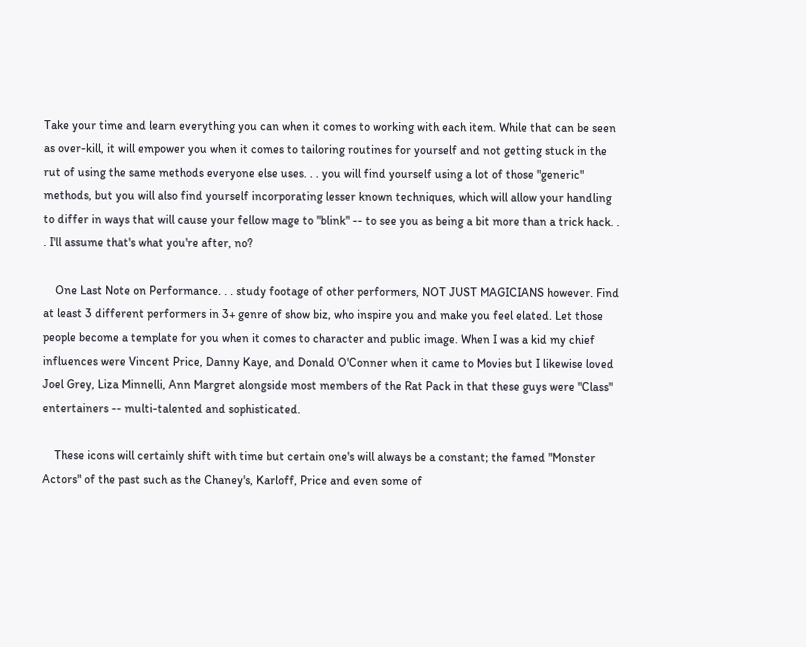Take your time and learn everything you can when it comes to working with each item. While that can be seen as over-kill, it will empower you when it comes to tailoring routines for yourself and not getting stuck in the rut of using the same methods everyone else uses. . . you will find yourself using a lot of those "generic" methods, but you will also find yourself incorporating lesser known techniques, which will allow your handling to differ in ways that will cause your fellow mage to "blink" -- to see you as being a bit more than a trick hack. . . I'll assume that's what you're after, no?

    One Last Note on Performance. . . study footage of other performers, NOT JUST MAGICIANS however. Find at least 3 different performers in 3+ genre of show biz, who inspire you and make you feel elated. Let those people become a template for you when it comes to character and public image. When I was a kid my chief influences were Vincent Price, Danny Kaye, and Donald O'Conner when it came to Movies but I likewise loved Joel Grey, Liza Minnelli, Ann Margret alongside most members of the Rat Pack in that these guys were "Class" entertainers -- multi-talented and sophisticated.

    These icons will certainly shift with time but certain one's will always be a constant; the famed "Monster Actors" of the past such as the Chaney's, Karloff, Price and even some of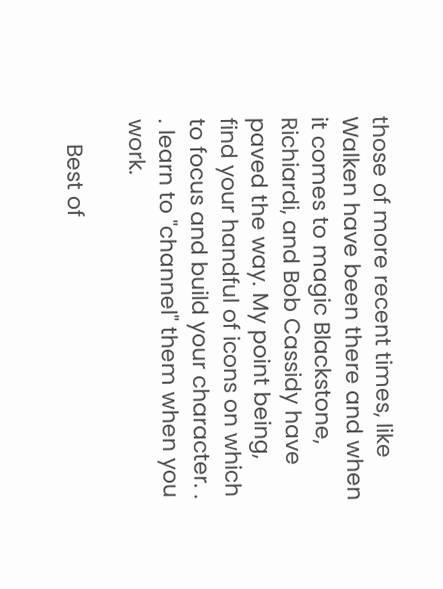those of more recent times, like Walken have been there and when it comes to magic Blackstone, Richiardi, and Bob Cassidy have paved the way. My point being, find your handful of icons on which to focus and build your character. . . learn to "channel" them when you work.

    Best of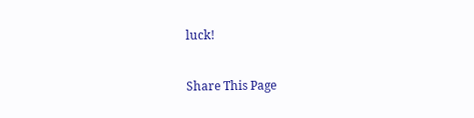luck!

Share This Page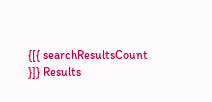{[{ searchResultsCount }]} Results